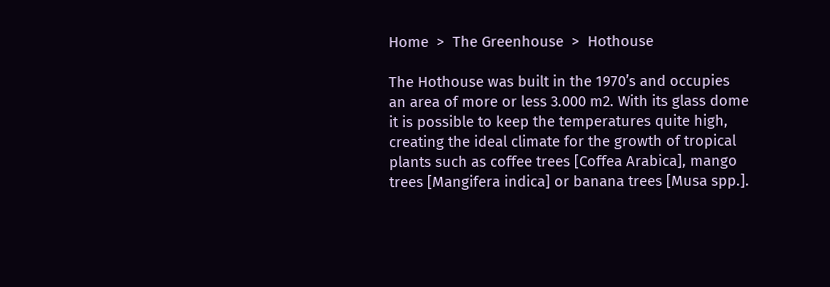Home  >  The Greenhouse  >  Hothouse

The Hothouse was built in the 1970’s and occupies an area of more or less 3.000 m2. With its glass dome it is possible to keep the temperatures quite high, creating the ideal climate for the growth of tropical plants such as coffee trees [Coffea Arabica], mango trees [Mangifera indica] or banana trees [Musa spp.].